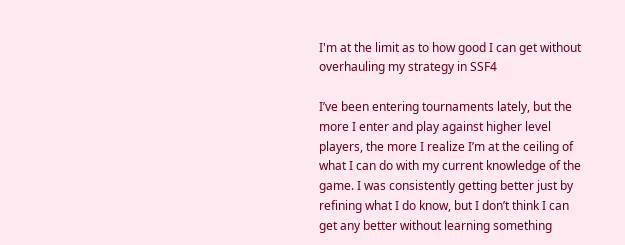I'm at the limit as to how good I can get without overhauling my strategy in SSF4

I’ve been entering tournaments lately, but the more I enter and play against higher level players, the more I realize I’m at the ceiling of what I can do with my current knowledge of the game. I was consistently getting better just by refining what I do know, but I don’t think I can get any better without learning something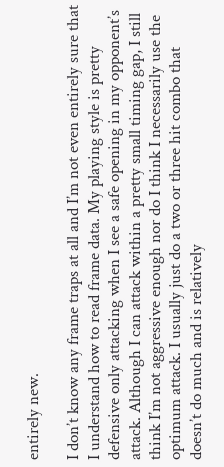entirely new.

I don’t know any frame traps at all and I’m not even entirely sure that I understand how to read frame data. My playing style is pretty defensive only attacking when I see a safe opening in my opponent’s attack. Although I can attack within a pretty small timing gap, I still think I’m not aggressive enough nor do I think I necessarily use the optimum attack. I usually just do a two or three hit combo that doesn’t do much and is relatively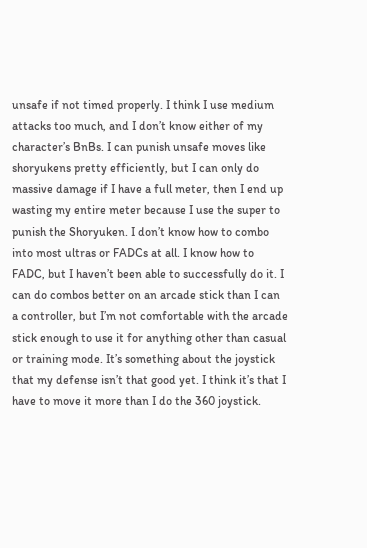unsafe if not timed properly. I think I use medium attacks too much, and I don’t know either of my character’s BnBs. I can punish unsafe moves like shoryukens pretty efficiently, but I can only do massive damage if I have a full meter, then I end up wasting my entire meter because I use the super to punish the Shoryuken. I don’t know how to combo into most ultras or FADCs at all. I know how to FADC, but I haven’t been able to successfully do it. I can do combos better on an arcade stick than I can a controller, but I’m not comfortable with the arcade stick enough to use it for anything other than casual or training mode. It’s something about the joystick that my defense isn’t that good yet. I think it’s that I have to move it more than I do the 360 joystick.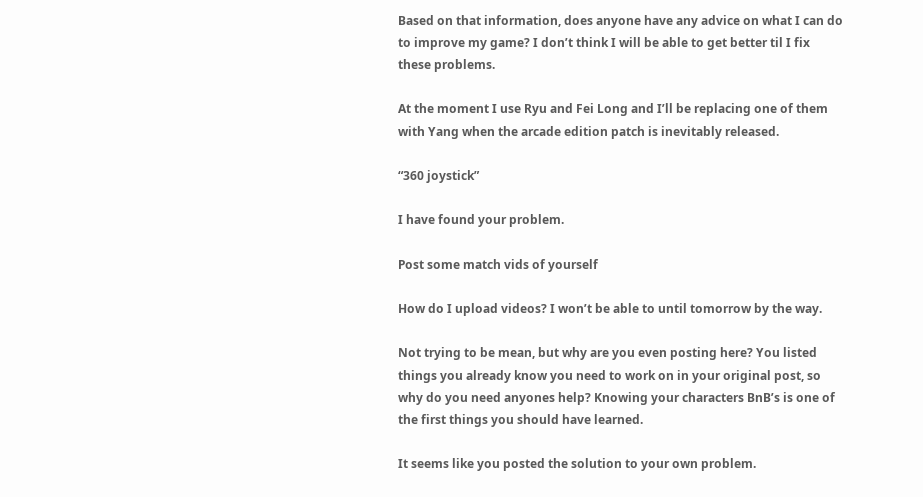Based on that information, does anyone have any advice on what I can do to improve my game? I don’t think I will be able to get better til I fix these problems.

At the moment I use Ryu and Fei Long and I’ll be replacing one of them with Yang when the arcade edition patch is inevitably released.

“360 joystick”

I have found your problem.

Post some match vids of yourself

How do I upload videos? I won’t be able to until tomorrow by the way.

Not trying to be mean, but why are you even posting here? You listed things you already know you need to work on in your original post, so why do you need anyones help? Knowing your characters BnB’s is one of the first things you should have learned.

It seems like you posted the solution to your own problem.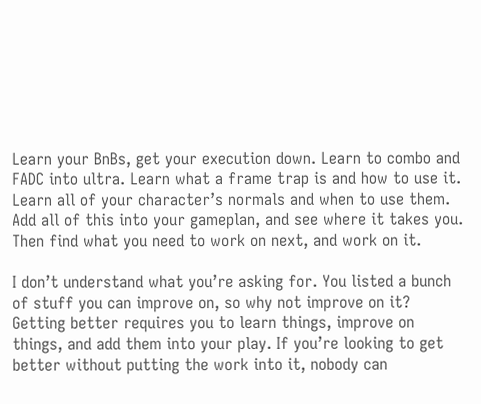Learn your BnBs, get your execution down. Learn to combo and FADC into ultra. Learn what a frame trap is and how to use it. Learn all of your character’s normals and when to use them. Add all of this into your gameplan, and see where it takes you. Then find what you need to work on next, and work on it.

I don’t understand what you’re asking for. You listed a bunch of stuff you can improve on, so why not improve on it? Getting better requires you to learn things, improve on things, and add them into your play. If you’re looking to get better without putting the work into it, nobody can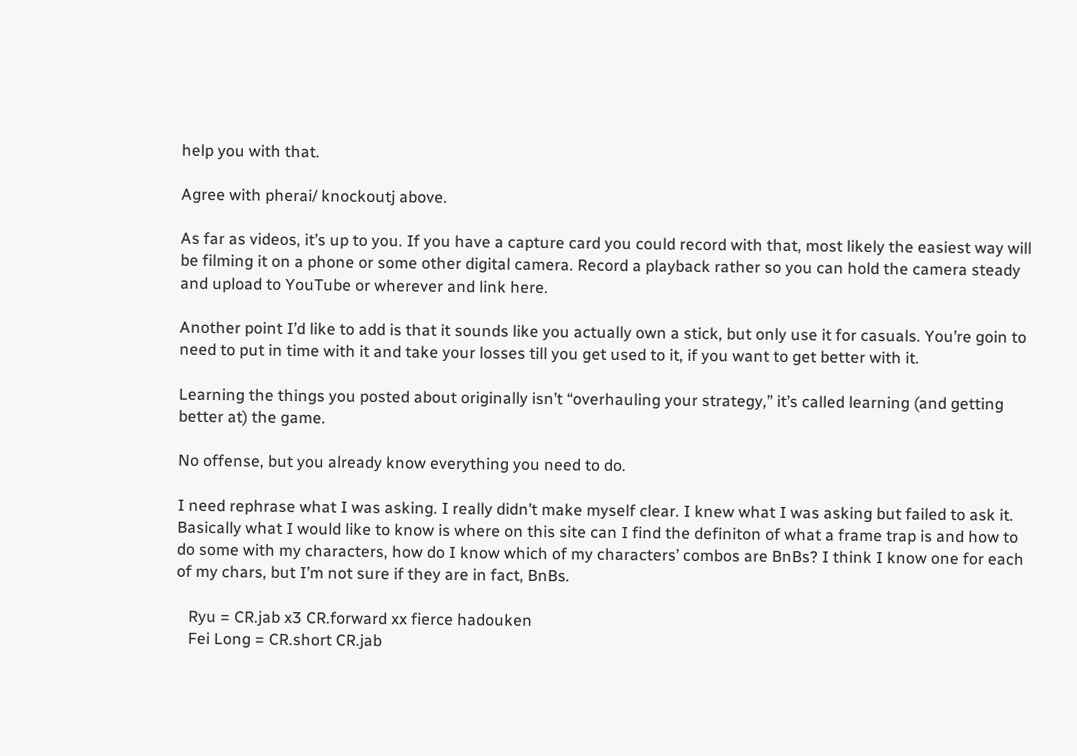help you with that.

Agree with pherai/ knockoutj above.

As far as videos, it’s up to you. If you have a capture card you could record with that, most likely the easiest way will be filming it on a phone or some other digital camera. Record a playback rather so you can hold the camera steady and upload to YouTube or wherever and link here.

Another point I’d like to add is that it sounds like you actually own a stick, but only use it for casuals. You’re goin to need to put in time with it and take your losses till you get used to it, if you want to get better with it.

Learning the things you posted about originally isn’t “overhauling your strategy,” it’s called learning (and getting better at) the game.

No offense, but you already know everything you need to do.

I need rephrase what I was asking. I really didn’t make myself clear. I knew what I was asking but failed to ask it. Basically what I would like to know is where on this site can I find the definiton of what a frame trap is and how to do some with my characters, how do I know which of my characters’ combos are BnBs? I think I know one for each of my chars, but I’m not sure if they are in fact, BnBs.

   Ryu = CR.jab x3 CR.forward xx fierce hadouken
   Fei Long = CR.short CR.jab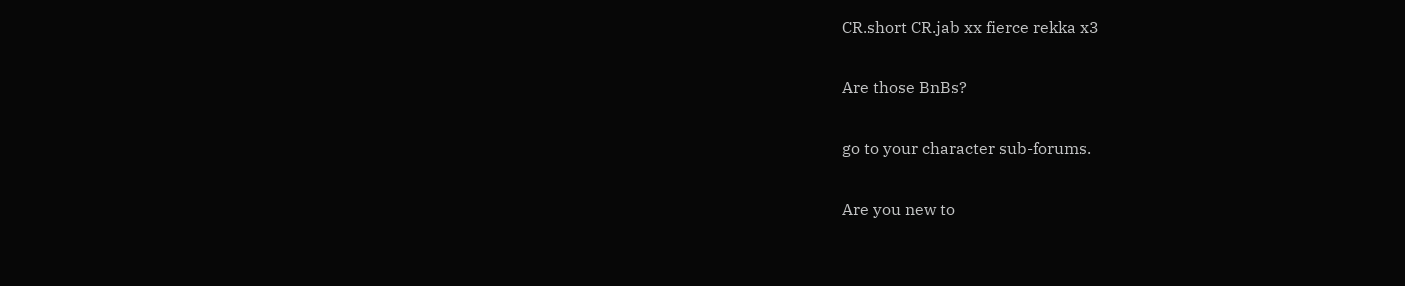CR.short CR.jab xx fierce rekka x3

Are those BnBs?

go to your character sub-forums.

Are you new to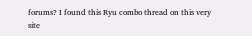forums? I found this Ryu combo thread on this very site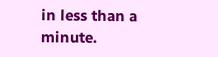in less than a minute.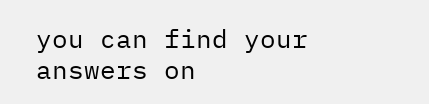you can find your answers on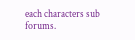each characters sub forums.